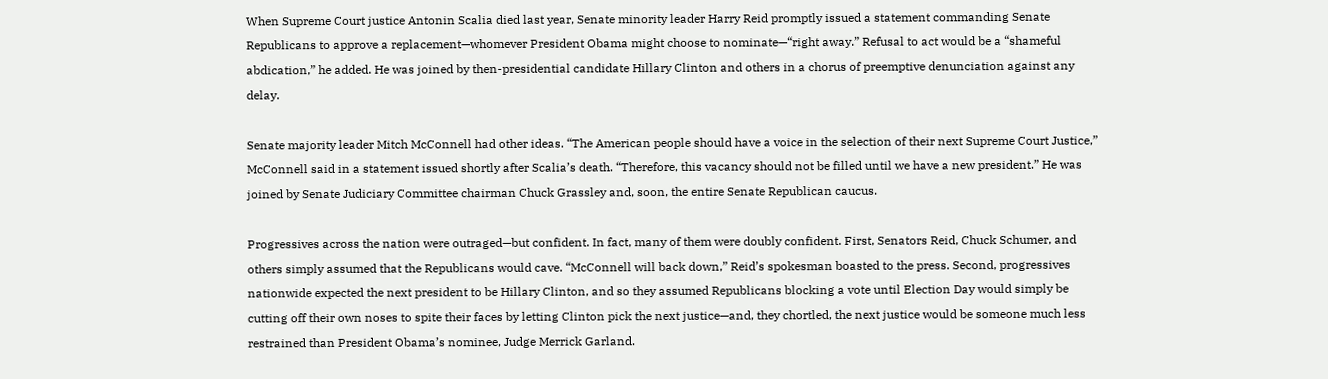When Supreme Court justice Antonin Scalia died last year, Senate minority leader Harry Reid promptly issued a statement commanding Senate Republicans to approve a replacement—whomever President Obama might choose to nominate—“right away.” Refusal to act would be a “shameful abdication,” he added. He was joined by then-presidential candidate Hillary Clinton and others in a chorus of preemptive denunciation against any delay.

Senate majority leader Mitch McConnell had other ideas. “The American people should have a voice in the selection of their next Supreme Court Justice,” McConnell said in a statement issued shortly after Scalia’s death. “Therefore, this vacancy should not be filled until we have a new president.” He was joined by Senate Judiciary Committee chairman Chuck Grassley and, soon, the entire Senate Republican caucus.

Progressives across the nation were outraged—but confident. In fact, many of them were doubly confident. First, Senators Reid, Chuck Schumer, and others simply assumed that the Republicans would cave. “McConnell will back down,” Reid’s spokesman boasted to the press. Second, progressives nationwide expected the next president to be Hillary Clinton, and so they assumed Republicans blocking a vote until Election Day would simply be cutting off their own noses to spite their faces by letting Clinton pick the next justice—and, they chortled, the next justice would be someone much less restrained than President Obama’s nominee, Judge Merrick Garland.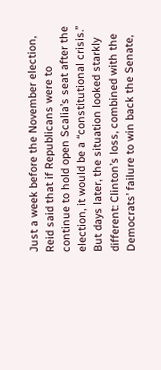Just a week before the November election, Reid said that if Republicans were to continue to hold open Scalia’s seat after the election, it would be a “constitutional crisis.” But days later, the situation looked starkly different: Clinton’s loss, combined with the Democrats’ failure to win back the Senate,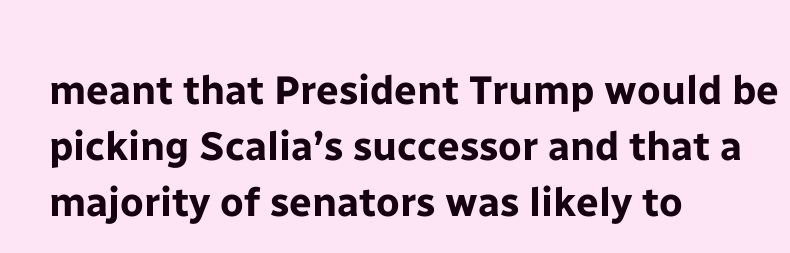meant that President Trump would be picking Scalia’s successor and that a majority of senators was likely to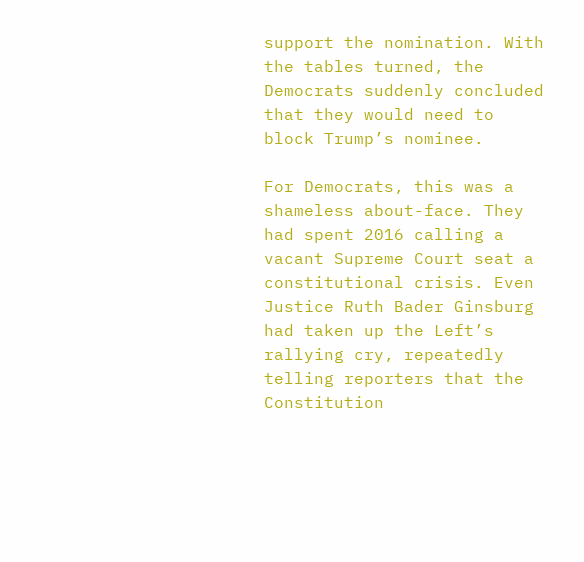support the nomination. With the tables turned, the Democrats suddenly concluded that they would need to block Trump’s nominee.

For Democrats, this was a shameless about-face. They had spent 2016 calling a vacant Supreme Court seat a constitutional crisis. Even Justice Ruth Bader Ginsburg had taken up the Left’s rallying cry, repeatedly telling reporters that the Constitution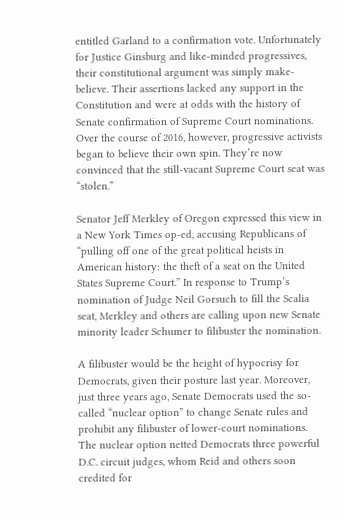entitled Garland to a confirmation vote. Unfortunately for Justice Ginsburg and like-minded progressives, their constitutional argument was simply make-believe. Their assertions lacked any support in the Constitution and were at odds with the history of Senate confirmation of Supreme Court nominations. Over the course of 2016, however, progressive activists began to believe their own spin. They’re now convinced that the still-vacant Supreme Court seat was “stolen.”

Senator Jeff Merkley of Oregon expressed this view in a New York Times op-ed, accusing Republicans of “pulling off one of the great political heists in American history: the theft of a seat on the United States Supreme Court.” In response to Trump’s nomination of Judge Neil Gorsuch to fill the Scalia seat, Merkley and others are calling upon new Senate minority leader Schumer to filibuster the nomination.

A filibuster would be the height of hypocrisy for Democrats, given their posture last year. Moreover, just three years ago, Senate Democrats used the so-called “nuclear option” to change Senate rules and prohibit any filibuster of lower-court nominations. The nuclear option netted Democrats three powerful D.C. circuit judges, whom Reid and others soon credited for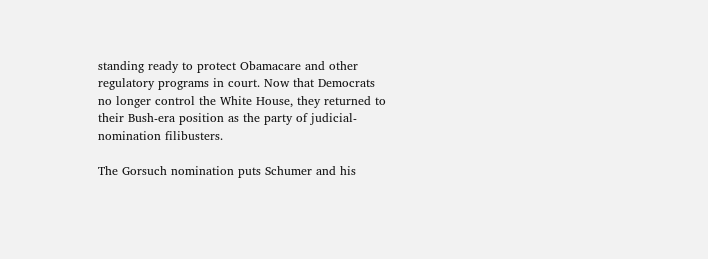standing ready to protect Obamacare and other regulatory programs in court. Now that Democrats no longer control the White House, they returned to their Bush-era position as the party of judicial-nomination filibusters.

The Gorsuch nomination puts Schumer and his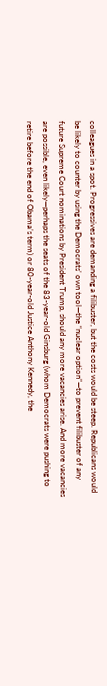colleagues in a spot. Progressives are demanding a filibuster, but the costs would be steep. Republicans would be likely to counter by using the Democrats’ own tool—the “nuclear option”—to prevent filibuster of any future Supreme Court nominations by President Trump, should any more vacancies arise. And more vacancies are possible, even likely—perhaps the seats of the 83-year-old Ginsburg (whom Democrats were pushing to retire before the end of Obama’s term) or 80-year-old Justice Anthony Kennedy, the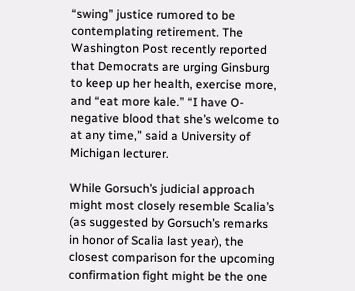“swing” justice rumored to be contemplating retirement. The Washington Post recently reported that Democrats are urging Ginsburg to keep up her health, exercise more, and “eat more kale.” “I have O-negative blood that she’s welcome to at any time,” said a University of Michigan lecturer.

While Gorsuch’s judicial approach might most closely resemble Scalia’s (as suggested by Gorsuch’s remarks in honor of Scalia last year), the closest comparison for the upcoming confirmation fight might be the one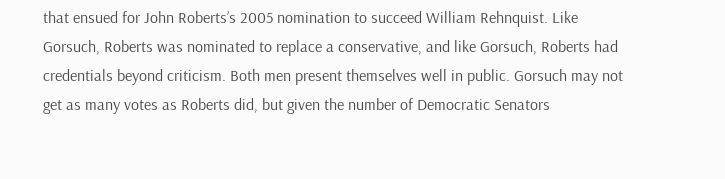that ensued for John Roberts’s 2005 nomination to succeed William Rehnquist. Like Gorsuch, Roberts was nominated to replace a conservative, and like Gorsuch, Roberts had credentials beyond criticism. Both men present themselves well in public. Gorsuch may not get as many votes as Roberts did, but given the number of Democratic Senators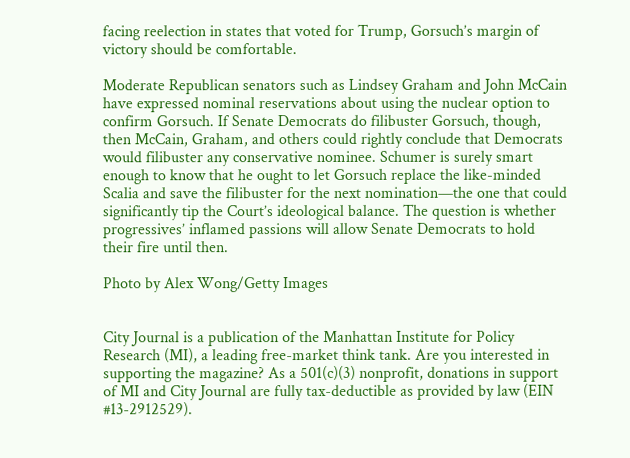facing reelection in states that voted for Trump, Gorsuch’s margin of victory should be comfortable.

Moderate Republican senators such as Lindsey Graham and John McCain have expressed nominal reservations about using the nuclear option to confirm Gorsuch. If Senate Democrats do filibuster Gorsuch, though, then McCain, Graham, and others could rightly conclude that Democrats would filibuster any conservative nominee. Schumer is surely smart enough to know that he ought to let Gorsuch replace the like-minded Scalia and save the filibuster for the next nomination—the one that could significantly tip the Court’s ideological balance. The question is whether progressives’ inflamed passions will allow Senate Democrats to hold their fire until then.

Photo by Alex Wong/Getty Images


City Journal is a publication of the Manhattan Institute for Policy Research (MI), a leading free-market think tank. Are you interested in supporting the magazine? As a 501(c)(3) nonprofit, donations in support of MI and City Journal are fully tax-deductible as provided by law (EIN #13-2912529).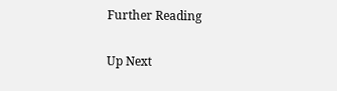Further Reading

Up Next